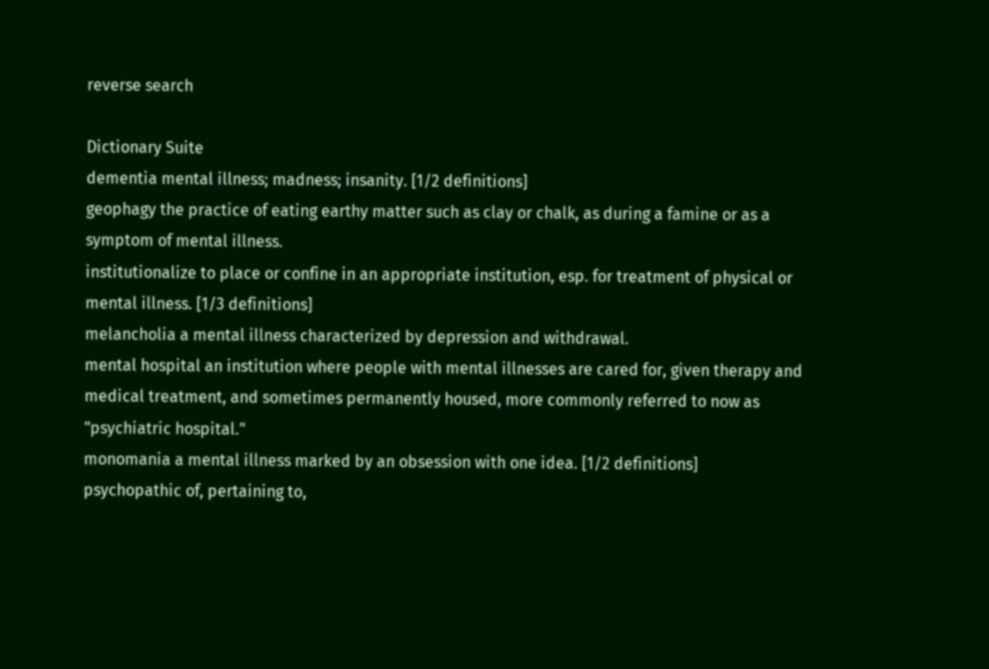reverse search

Dictionary Suite
dementia mental illness; madness; insanity. [1/2 definitions]
geophagy the practice of eating earthy matter such as clay or chalk, as during a famine or as a symptom of mental illness.
institutionalize to place or confine in an appropriate institution, esp. for treatment of physical or mental illness. [1/3 definitions]
melancholia a mental illness characterized by depression and withdrawal.
mental hospital an institution where people with mental illnesses are cared for, given therapy and medical treatment, and sometimes permanently housed, more commonly referred to now as "psychiatric hospital."
monomania a mental illness marked by an obsession with one idea. [1/2 definitions]
psychopathic of, pertaining to,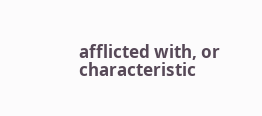afflicted with, or characteristic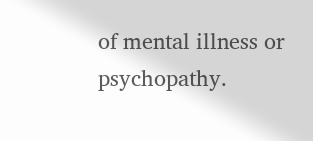of mental illness or psychopathy.